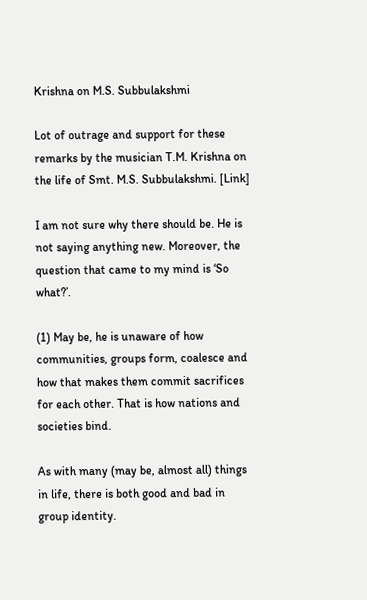Krishna on M.S. Subbulakshmi

Lot of outrage and support for these remarks by the musician T.M. Krishna on the life of Smt. M.S. Subbulakshmi. [Link]

I am not sure why there should be. He is not saying anything new. Moreover, the question that came to my mind is ‘So what?’.

(1) May be, he is unaware of how communities, groups form, coalesce and how that makes them commit sacrifices for each other. That is how nations and societies bind.

As with many (may be, almost all) things in life, there is both good and bad in group identity.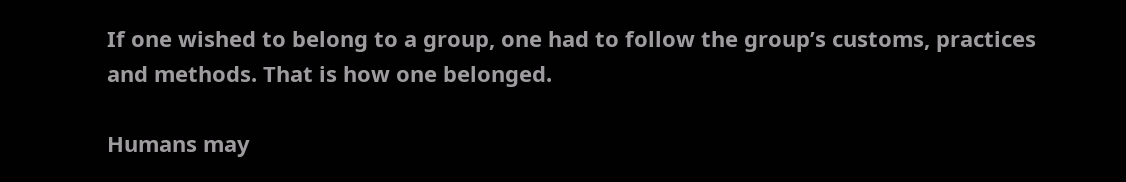If one wished to belong to a group, one had to follow the group’s customs, practices and methods. That is how one belonged.

Humans may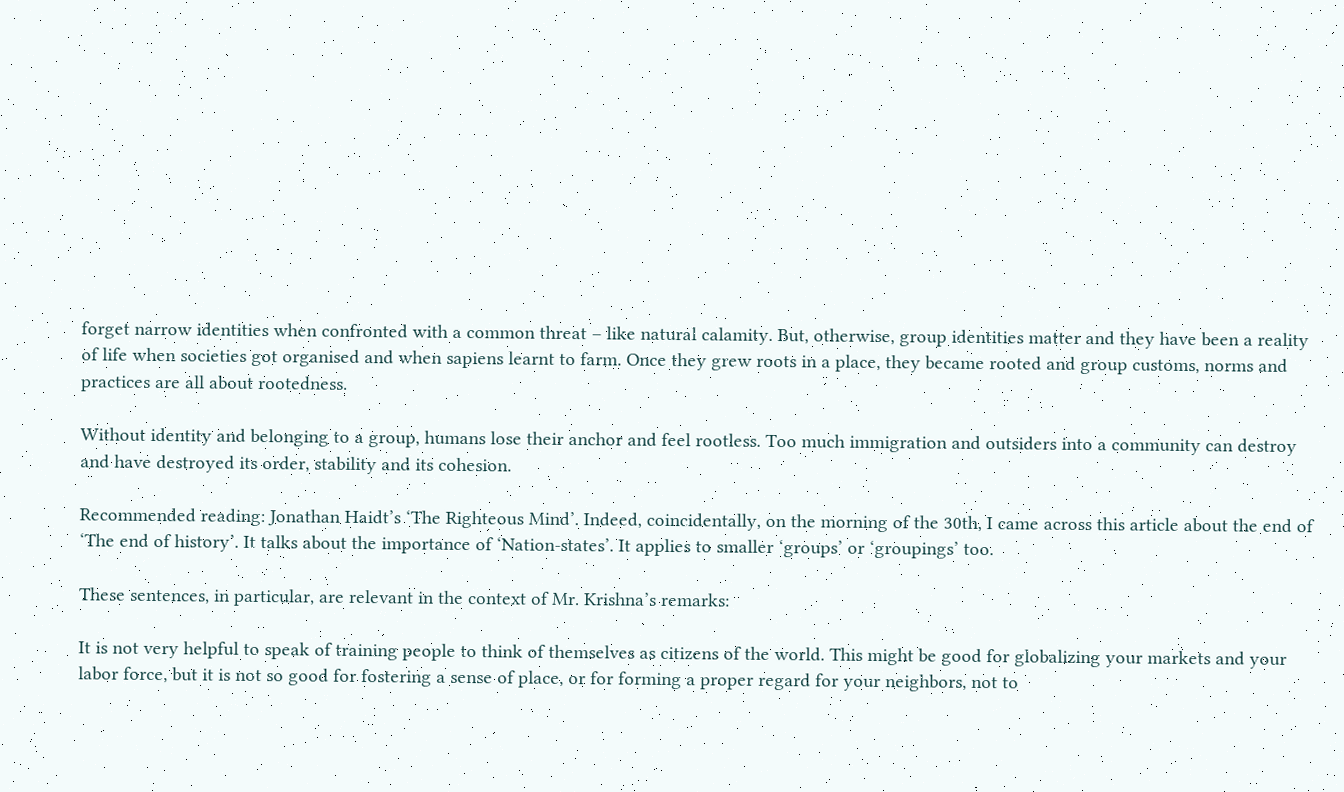forget narrow identities when confronted with a common threat – like natural calamity. But, otherwise, group identities matter and they have been a reality of life when societies got organised and when sapiens learnt to farm. Once they grew roots in a place, they became rooted and group customs, norms and practices are all about rootedness.

Without identity and belonging to a group, humans lose their anchor and feel rootless. Too much immigration and outsiders into a community can destroy and have destroyed its order, stability and its cohesion.

Recommended reading: Jonathan Haidt’s ‘The Righteous Mind’. Indeed, coincidentally, on the morning of the 30th, I came across this article about the end of ‘The end of history’. It talks about the importance of ‘Nation-states’. It applies to smaller ‘groups’ or ‘groupings’ too.

These sentences, in particular, are relevant in the context of Mr. Krishna’s remarks:

It is not very helpful to speak of training people to think of themselves as citizens of the world. This might be good for globalizing your markets and your labor force, but it is not so good for fostering a sense of place, or for forming a proper regard for your neighbors, not to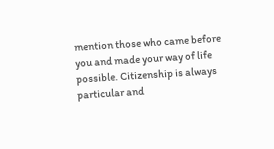mention those who came before you and made your way of life possible. Citizenship is always particular and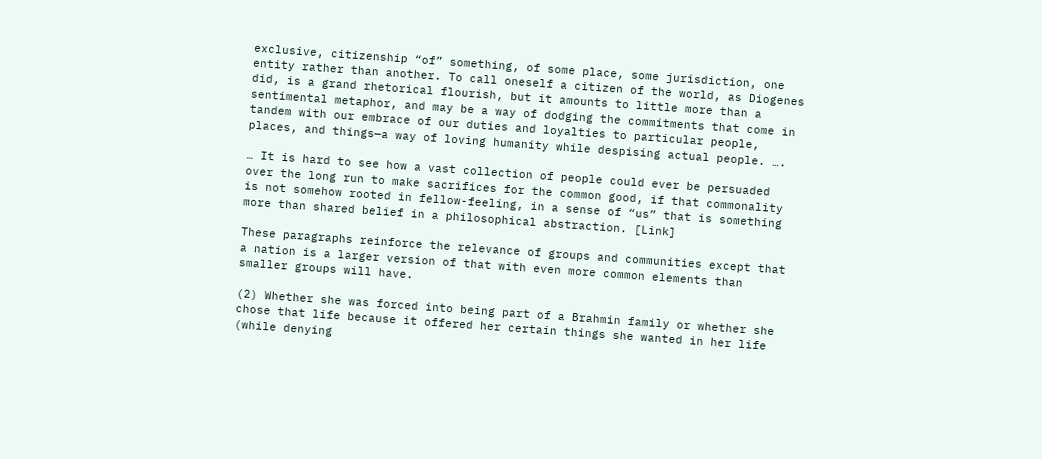exclusive, citizenship “of” something, of some place, some jurisdiction, one entity rather than another. To call oneself a citizen of the world, as Diogenes did, is a grand rhetorical flourish, but it amounts to little more than a sentimental metaphor, and may be a way of dodging the commitments that come in tandem with our embrace of our duties and loyalties to particular people, places, and things—a way of loving humanity while despising actual people. ….

… It is hard to see how a vast collection of people could ever be persuaded over the long run to make sacrifices for the common good, if that commonality is not somehow rooted in fellow-feeling, in a sense of “us” that is something more than shared belief in a philosophical abstraction. [Link]

These paragraphs reinforce the relevance of groups and communities except that a nation is a larger version of that with even more common elements than smaller groups will have.

(2) Whether she was forced into being part of a Brahmin family or whether she chose that life because it offered her certain things she wanted in her life (while denying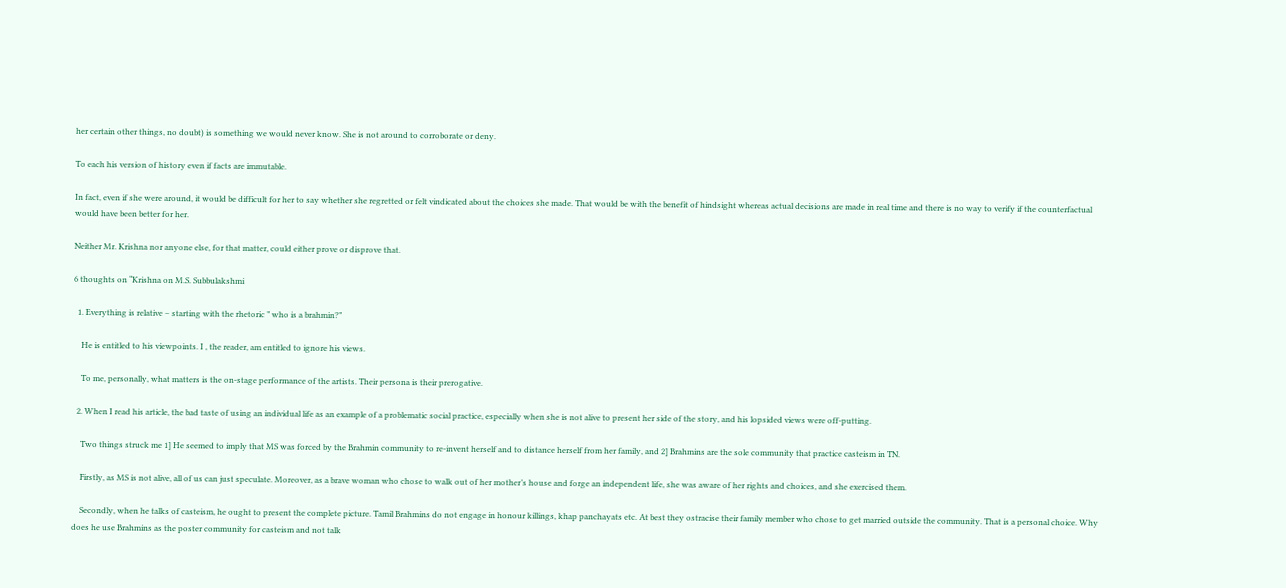her certain other things, no doubt) is something we would never know. She is not around to corroborate or deny.

To each his version of history even if facts are immutable.

In fact, even if she were around, it would be difficult for her to say whether she regretted or felt vindicated about the choices she made. That would be with the benefit of hindsight whereas actual decisions are made in real time and there is no way to verify if the counterfactual would have been better for her.

Neither Mr. Krishna nor anyone else, for that matter, could either prove or disprove that.

6 thoughts on “Krishna on M.S. Subbulakshmi

  1. Everything is relative – starting with the rhetoric ” who is a brahmin?”

    He is entitled to his viewpoints. I , the reader, am entitled to ignore his views.

    To me, personally, what matters is the on-stage performance of the artists. Their persona is their prerogative.

  2. When I read his article, the bad taste of using an individual life as an example of a problematic social practice, especially when she is not alive to present her side of the story, and his lopsided views were off-putting.

    Two things struck me 1] He seemed to imply that MS was forced by the Brahmin community to re-invent herself and to distance herself from her family, and 2] Brahmins are the sole community that practice casteism in TN.

    Firstly, as MS is not alive, all of us can just speculate. Moreover, as a brave woman who chose to walk out of her mother’s house and forge an independent life, she was aware of her rights and choices, and she exercised them.

    Secondly, when he talks of casteism, he ought to present the complete picture. Tamil Brahmins do not engage in honour killings, khap panchayats etc. At best they ostracise their family member who chose to get married outside the community. That is a personal choice. Why does he use Brahmins as the poster community for casteism and not talk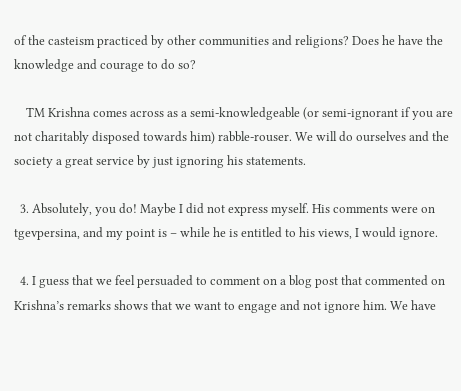of the casteism practiced by other communities and religions? Does he have the knowledge and courage to do so?

    TM Krishna comes across as a semi-knowledgeable (or semi-ignorant if you are not charitably disposed towards him) rabble-rouser. We will do ourselves and the society a great service by just ignoring his statements.

  3. Absolutely, you do! Maybe I did not express myself. His comments were on tgevpersina, and my point is – while he is entitled to his views, I would ignore.

  4. I guess that we feel persuaded to comment on a blog post that commented on Krishna’s remarks shows that we want to engage and not ignore him. We have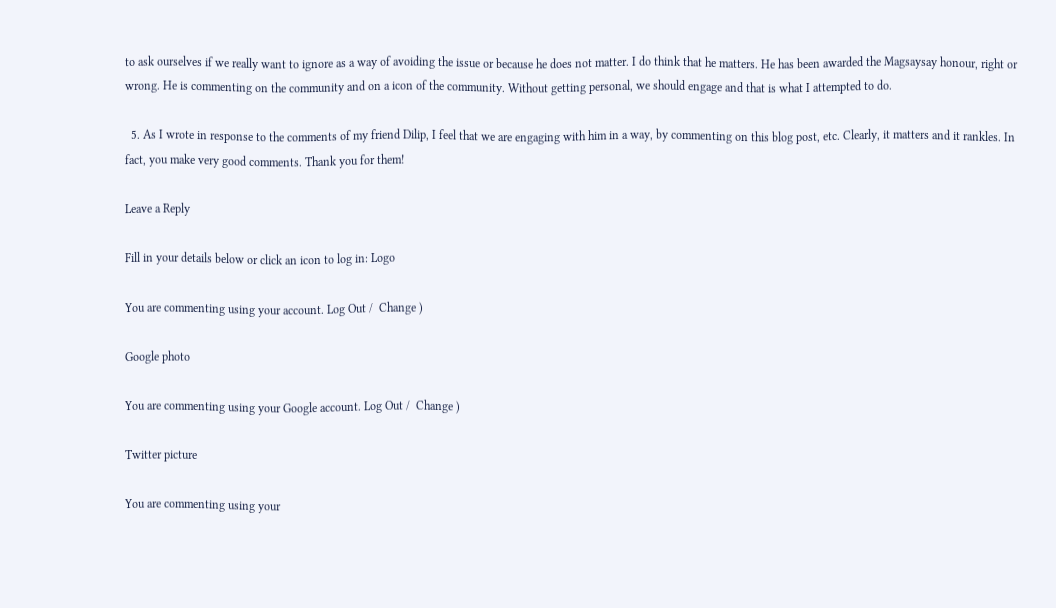to ask ourselves if we really want to ignore as a way of avoiding the issue or because he does not matter. I do think that he matters. He has been awarded the Magsaysay honour, right or wrong. He is commenting on the community and on a icon of the community. Without getting personal, we should engage and that is what I attempted to do.

  5. As I wrote in response to the comments of my friend Dilip, I feel that we are engaging with him in a way, by commenting on this blog post, etc. Clearly, it matters and it rankles. In fact, you make very good comments. Thank you for them!

Leave a Reply

Fill in your details below or click an icon to log in: Logo

You are commenting using your account. Log Out /  Change )

Google photo

You are commenting using your Google account. Log Out /  Change )

Twitter picture

You are commenting using your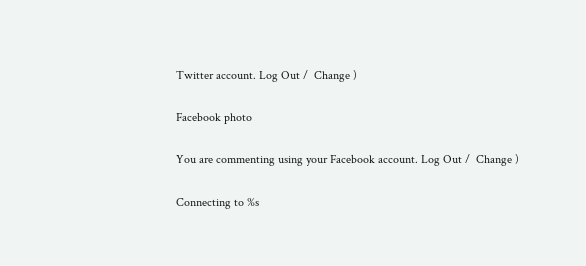Twitter account. Log Out /  Change )

Facebook photo

You are commenting using your Facebook account. Log Out /  Change )

Connecting to %s